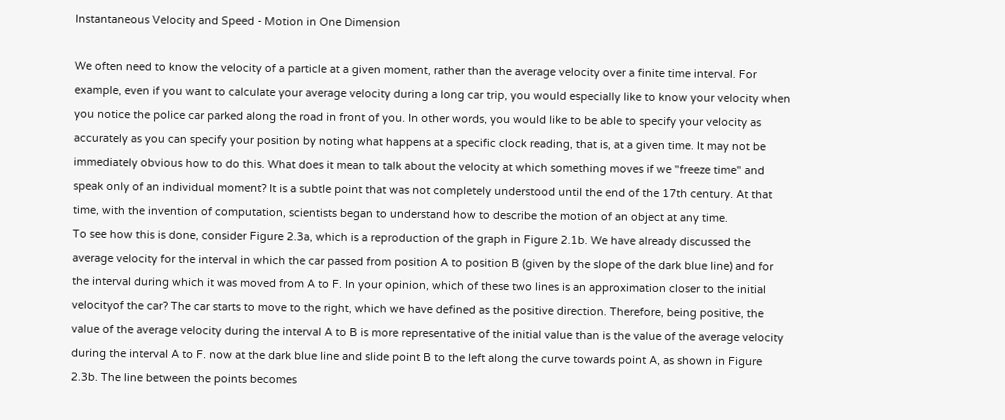Instantaneous Velocity and Speed - Motion in One Dimension

We often need to know the velocity of a particle at a given moment, rather than the average velocity over a finite time interval. For example, even if you want to calculate your average velocity during a long car trip, you would especially like to know your velocity when you notice the police car parked along the road in front of you. In other words, you would like to be able to specify your velocity as accurately as you can specify your position by noting what happens at a specific clock reading, that is, at a given time. It may not be immediately obvious how to do this. What does it mean to talk about the velocity at which something moves if we "freeze time" and speak only of an individual moment? It is a subtle point that was not completely understood until the end of the 17th century. At that time, with the invention of computation, scientists began to understand how to describe the motion of an object at any time.
To see how this is done, consider Figure 2.3a, which is a reproduction of the graph in Figure 2.1b. We have already discussed the average velocity for the interval in which the car passed from position A to position B (given by the slope of the dark blue line) and for the interval during which it was moved from A to F. In your opinion, which of these two lines is an approximation closer to the initial velocityof the car? The car starts to move to the right, which we have defined as the positive direction. Therefore, being positive, the value of the average velocity during the interval A to B is more representative of the initial value than is the value of the average velocity during the interval A to F. now at the dark blue line and slide point B to the left along the curve towards point A, as shown in Figure 2.3b. The line between the points becomes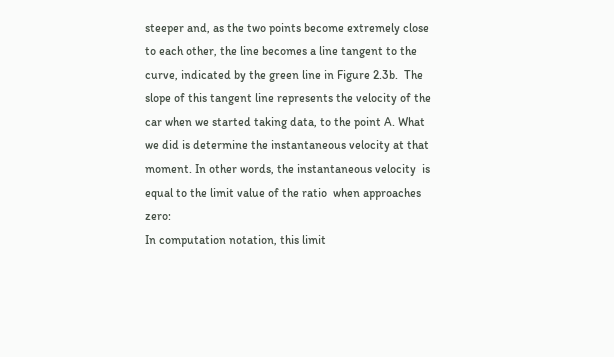steeper and, as the two points become extremely close to each other, the line becomes a line tangent to the curve, indicated by the green line in Figure 2.3b.  The slope of this tangent line represents the velocity of the car when we started taking data, to the point A. What we did is determine the instantaneous velocity at that moment. In other words, the instantaneous velocity  is equal to the limit value of the ratio  when approaches zero:
In computation notation, this limit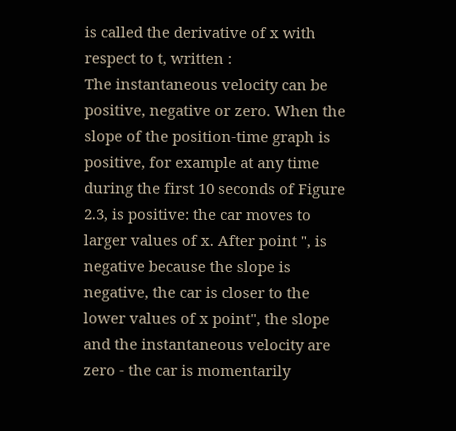is called the derivative of x with respect to t, written :
The instantaneous velocity can be positive, negative or zero. When the slope of the position-time graph is positive, for example at any time during the first 10 seconds of Figure 2.3, is positive: the car moves to larger values of x. After point ", is negative because the slope is negative, the car is closer to the lower values of x point", the slope and the instantaneous velocity are zero - the car is momentarily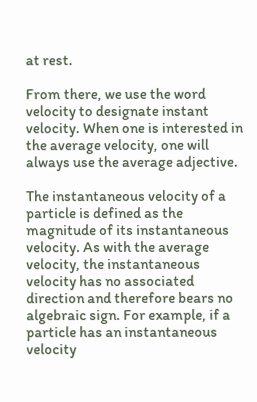at rest.

From there, we use the word velocity to designate instant velocity. When one is interested in the average velocity, one will always use the average adjective.

The instantaneous velocity of a particle is defined as the magnitude of its instantaneous velocity. As with the average velocity, the instantaneous velocity has no associated direction and therefore bears no algebraic sign. For example, if a particle has an instantaneous velocity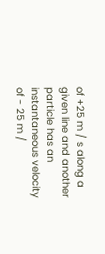of +25 m / s along a given line and another particle has an instantaneous velocity of - 25 m /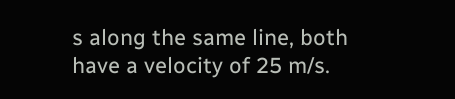s along the same line, both have a velocity of 25 m/s.